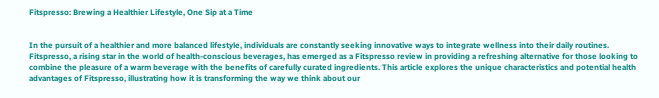Fitspresso: Brewing a Healthier Lifestyle, One Sip at a Time


In the pursuit of a healthier and more balanced lifestyle, individuals are constantly seeking innovative ways to integrate wellness into their daily routines. Fitspresso, a rising star in the world of health-conscious beverages, has emerged as a Fitspresso review in providing a refreshing alternative for those looking to combine the pleasure of a warm beverage with the benefits of carefully curated ingredients. This article explores the unique characteristics and potential health advantages of Fitspresso, illustrating how it is transforming the way we think about our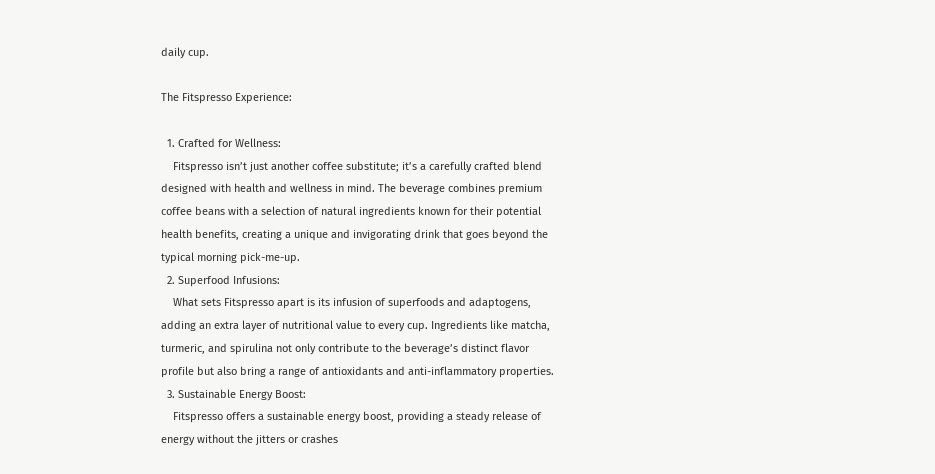daily cup.

The Fitspresso Experience:

  1. Crafted for Wellness:
    Fitspresso isn’t just another coffee substitute; it’s a carefully crafted blend designed with health and wellness in mind. The beverage combines premium coffee beans with a selection of natural ingredients known for their potential health benefits, creating a unique and invigorating drink that goes beyond the typical morning pick-me-up.
  2. Superfood Infusions:
    What sets Fitspresso apart is its infusion of superfoods and adaptogens, adding an extra layer of nutritional value to every cup. Ingredients like matcha, turmeric, and spirulina not only contribute to the beverage’s distinct flavor profile but also bring a range of antioxidants and anti-inflammatory properties.
  3. Sustainable Energy Boost:
    Fitspresso offers a sustainable energy boost, providing a steady release of energy without the jitters or crashes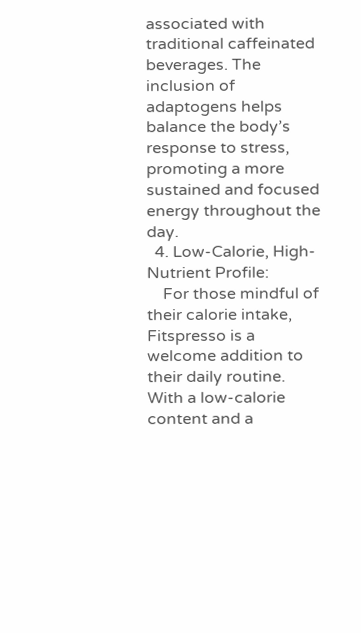associated with traditional caffeinated beverages. The inclusion of adaptogens helps balance the body’s response to stress, promoting a more sustained and focused energy throughout the day.
  4. Low-Calorie, High-Nutrient Profile:
    For those mindful of their calorie intake, Fitspresso is a welcome addition to their daily routine. With a low-calorie content and a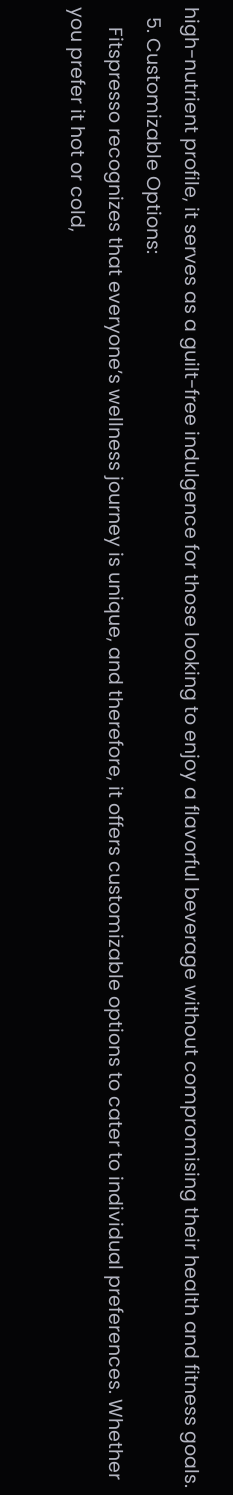high-nutrient profile, it serves as a guilt-free indulgence for those looking to enjoy a flavorful beverage without compromising their health and fitness goals.
  5. Customizable Options:
    Fitspresso recognizes that everyone’s wellness journey is unique, and therefore, it offers customizable options to cater to individual preferences. Whether you prefer it hot or cold,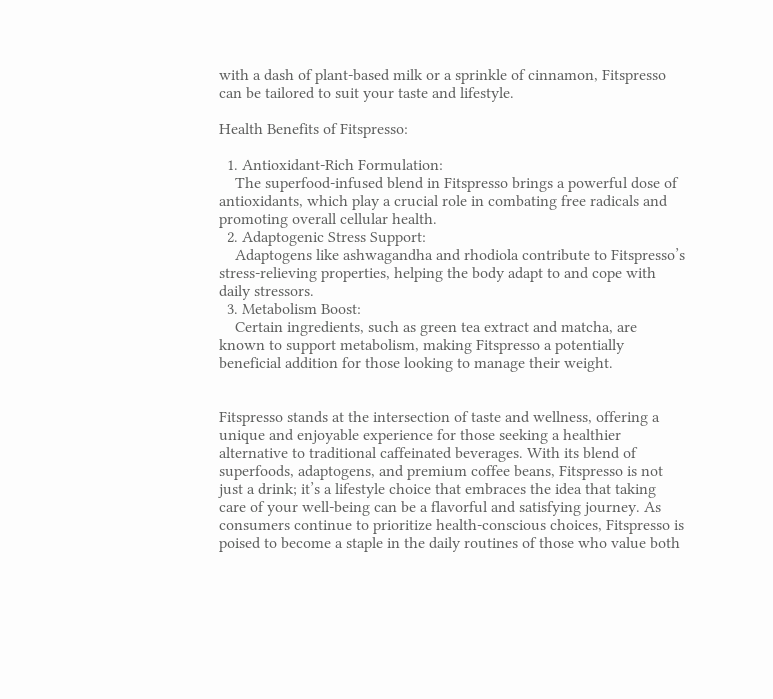with a dash of plant-based milk or a sprinkle of cinnamon, Fitspresso can be tailored to suit your taste and lifestyle.

Health Benefits of Fitspresso:

  1. Antioxidant-Rich Formulation:
    The superfood-infused blend in Fitspresso brings a powerful dose of antioxidants, which play a crucial role in combating free radicals and promoting overall cellular health.
  2. Adaptogenic Stress Support:
    Adaptogens like ashwagandha and rhodiola contribute to Fitspresso’s stress-relieving properties, helping the body adapt to and cope with daily stressors.
  3. Metabolism Boost:
    Certain ingredients, such as green tea extract and matcha, are known to support metabolism, making Fitspresso a potentially beneficial addition for those looking to manage their weight.


Fitspresso stands at the intersection of taste and wellness, offering a unique and enjoyable experience for those seeking a healthier alternative to traditional caffeinated beverages. With its blend of superfoods, adaptogens, and premium coffee beans, Fitspresso is not just a drink; it’s a lifestyle choice that embraces the idea that taking care of your well-being can be a flavorful and satisfying journey. As consumers continue to prioritize health-conscious choices, Fitspresso is poised to become a staple in the daily routines of those who value both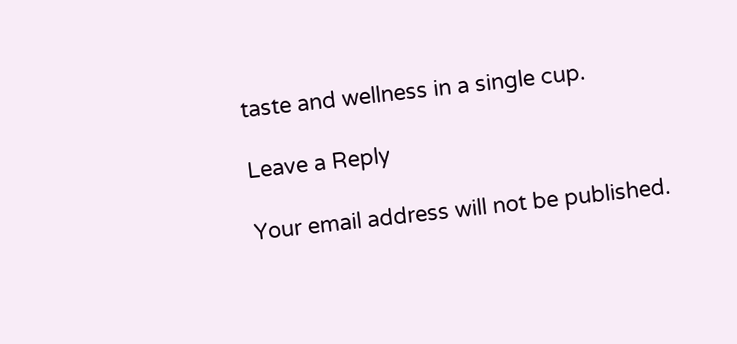taste and wellness in a single cup.

Leave a Reply

Your email address will not be published.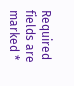Required fields are marked *